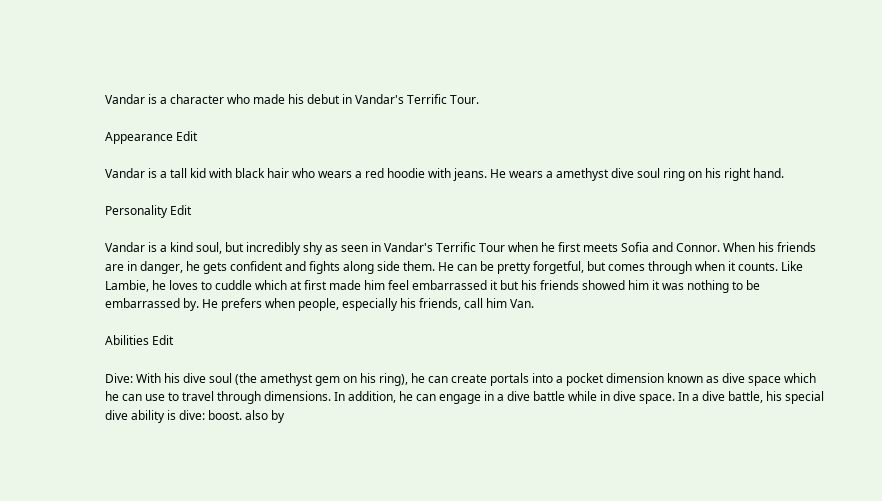Vandar is a character who made his debut in Vandar's Terrific Tour.

Appearance Edit

Vandar is a tall kid with black hair who wears a red hoodie with jeans. He wears a amethyst dive soul ring on his right hand.

Personality Edit

Vandar is a kind soul, but incredibly shy as seen in Vandar's Terrific Tour when he first meets Sofia and Connor. When his friends are in danger, he gets confident and fights along side them. He can be pretty forgetful, but comes through when it counts. Like Lambie, he loves to cuddle which at first made him feel embarrassed it but his friends showed him it was nothing to be embarrassed by. He prefers when people, especially his friends, call him Van.

Abilities Edit

Dive: With his dive soul (the amethyst gem on his ring), he can create portals into a pocket dimension known as dive space which he can use to travel through dimensions. In addition, he can engage in a dive battle while in dive space. In a dive battle, his special dive ability is dive: boost. also by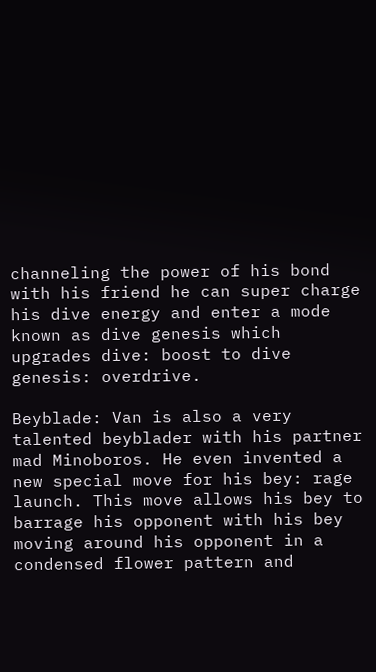channeling the power of his bond with his friend he can super charge his dive energy and enter a mode known as dive genesis which upgrades dive: boost to dive genesis: overdrive.

Beyblade: Van is also a very talented beyblader with his partner mad Minoboros. He even invented a new special move for his bey: rage launch. This move allows his bey to barrage his opponent with his bey moving around his opponent in a condensed flower pattern and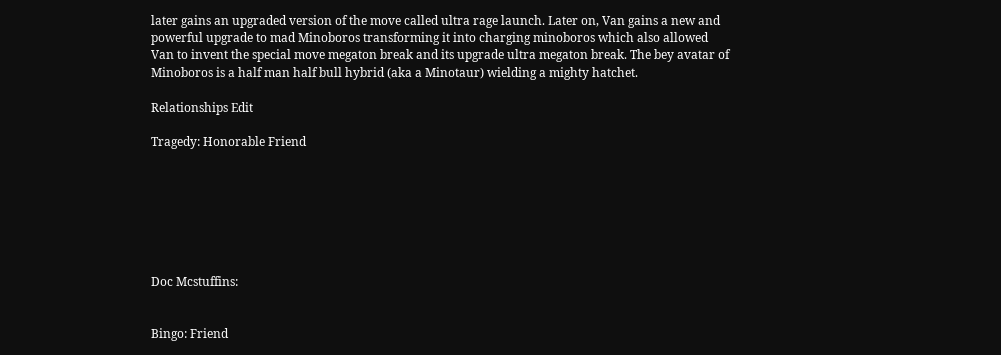later gains an upgraded version of the move called ultra rage launch. Later on, Van gains a new and powerful upgrade to mad Minoboros transforming it into charging minoboros which also allowed Van to invent the special move megaton break and its upgrade ultra megaton break. The bey avatar of Minoboros is a half man half bull hybrid (aka a Minotaur) wielding a mighty hatchet.

Relationships Edit

Tragedy: Honorable Friend







Doc Mcstuffins:


Bingo: Friend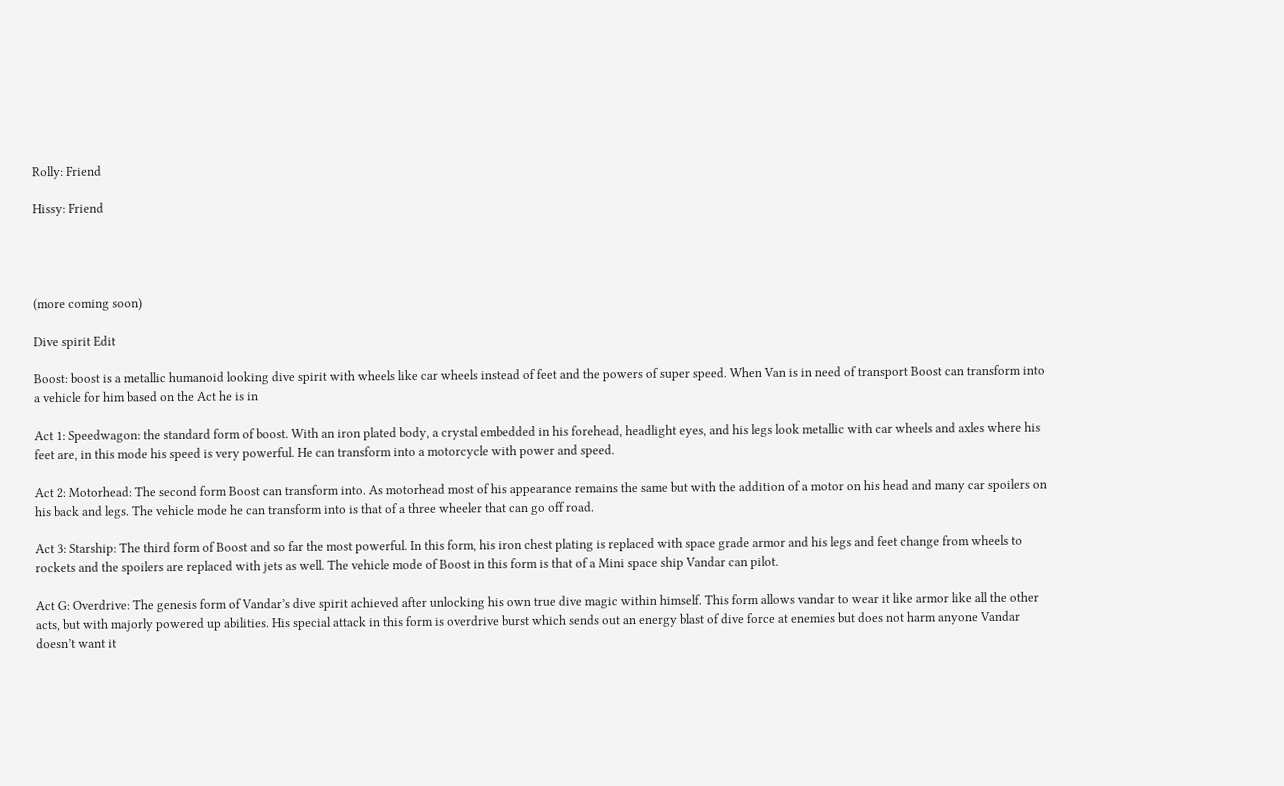Rolly: Friend

Hissy: Friend




(more coming soon)

Dive spirit Edit

Boost: boost is a metallic humanoid looking dive spirit with wheels like car wheels instead of feet and the powers of super speed. When Van is in need of transport Boost can transform into a vehicle for him based on the Act he is in

Act 1: Speedwagon: the standard form of boost. With an iron plated body, a crystal embedded in his forehead, headlight eyes, and his legs look metallic with car wheels and axles where his feet are, in this mode his speed is very powerful. He can transform into a motorcycle with power and speed.

Act 2: Motorhead: The second form Boost can transform into. As motorhead most of his appearance remains the same but with the addition of a motor on his head and many car spoilers on his back and legs. The vehicle mode he can transform into is that of a three wheeler that can go off road.

Act 3: Starship: The third form of Boost and so far the most powerful. In this form, his iron chest plating is replaced with space grade armor and his legs and feet change from wheels to rockets and the spoilers are replaced with jets as well. The vehicle mode of Boost in this form is that of a Mini space ship Vandar can pilot.

Act G: Overdrive: The genesis form of Vandar’s dive spirit achieved after unlocking his own true dive magic within himself. This form allows vandar to wear it like armor like all the other acts, but with majorly powered up abilities. His special attack in this form is overdrive burst which sends out an energy blast of dive force at enemies but does not harm anyone Vandar doesn’t want it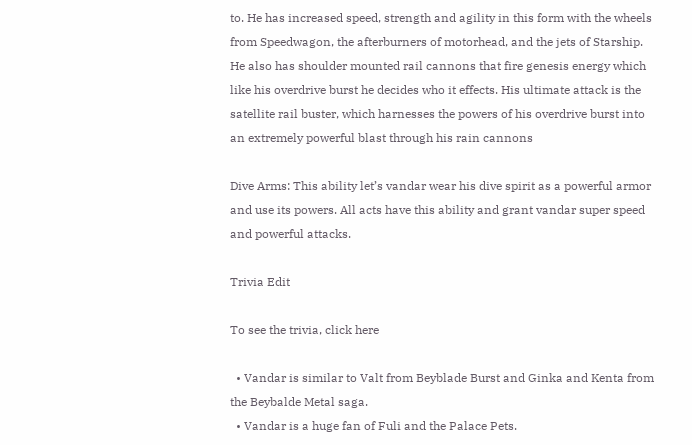to. He has increased speed, strength and agility in this form with the wheels from Speedwagon, the afterburners of motorhead, and the jets of Starship. He also has shoulder mounted rail cannons that fire genesis energy which like his overdrive burst he decides who it effects. His ultimate attack is the satellite rail buster, which harnesses the powers of his overdrive burst into an extremely powerful blast through his rain cannons

Dive Arms: This ability let’s vandar wear his dive spirit as a powerful armor and use its powers. All acts have this ability and grant vandar super speed and powerful attacks.

Trivia Edit

To see the trivia, click here

  • Vandar is similar to Valt from Beyblade Burst and Ginka and Kenta from the Beybalde Metal saga.
  • Vandar is a huge fan of Fuli and the Palace Pets.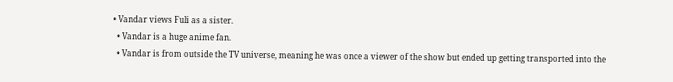• Vandar views Fuli as a sister.
  • Vandar is a huge anime fan.
  • Vandar is from outside the TV universe, meaning he was once a viewer of the show but ended up getting transported into the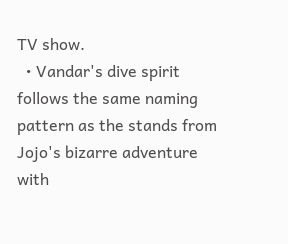TV show.
  • Vandar's dive spirit follows the same naming pattern as the stands from Jojo's bizarre adventure with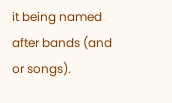it being named after bands (and or songs).